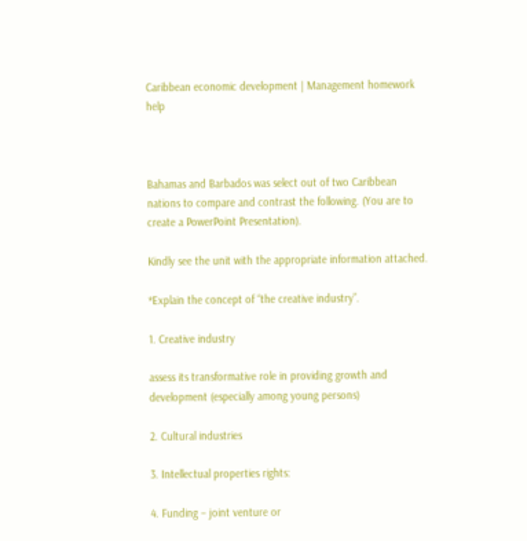Caribbean economic development | Management homework help



Bahamas and Barbados was select out of two Caribbean nations to compare and contrast the following. (You are to create a PowerPoint Presentation).

Kindly see the unit with the appropriate information attached.

*Explain the concept of “the creative industry”.

1. Creative industry

assess its transformative role in providing growth and development (especially among young persons)

2. Cultural industries

3. Intellectual properties rights:

4. Funding – joint venture or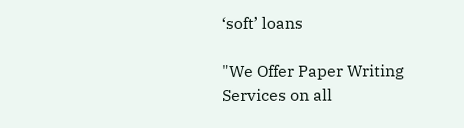‘soft’ loans

"We Offer Paper Writing Services on all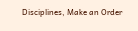Disciplines, Make an Order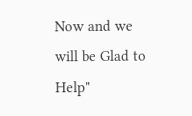Now and we will be Glad to Help"